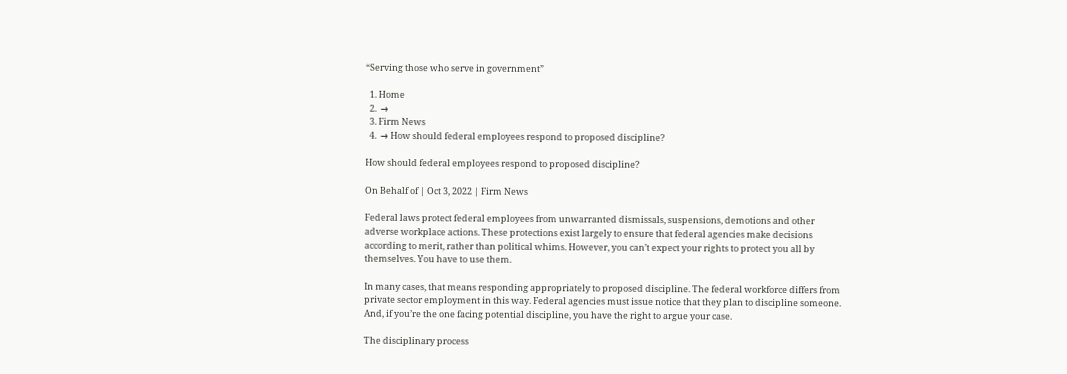“Serving those who serve in government”

  1. Home
  2.  →
  3. Firm News
  4.  → How should federal employees respond to proposed discipline?

How should federal employees respond to proposed discipline?

On Behalf of | Oct 3, 2022 | Firm News

Federal laws protect federal employees from unwarranted dismissals, suspensions, demotions and other adverse workplace actions. These protections exist largely to ensure that federal agencies make decisions according to merit, rather than political whims. However, you can’t expect your rights to protect you all by themselves. You have to use them.

In many cases, that means responding appropriately to proposed discipline. The federal workforce differs from private sector employment in this way. Federal agencies must issue notice that they plan to discipline someone. And, if you’re the one facing potential discipline, you have the right to argue your case.

The disciplinary process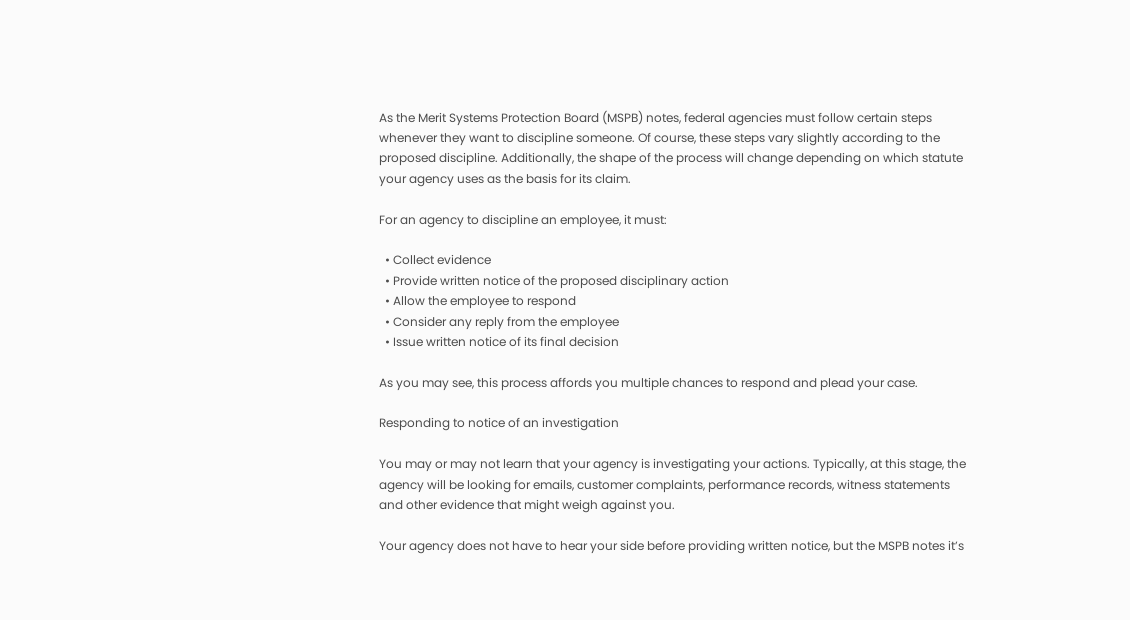As the Merit Systems Protection Board (MSPB) notes, federal agencies must follow certain steps whenever they want to discipline someone. Of course, these steps vary slightly according to the proposed discipline. Additionally, the shape of the process will change depending on which statute your agency uses as the basis for its claim.

For an agency to discipline an employee, it must:

  • Collect evidence
  • Provide written notice of the proposed disciplinary action
  • Allow the employee to respond
  • Consider any reply from the employee
  • Issue written notice of its final decision

As you may see, this process affords you multiple chances to respond and plead your case.

Responding to notice of an investigation

You may or may not learn that your agency is investigating your actions. Typically, at this stage, the agency will be looking for emails, customer complaints, performance records, witness statements and other evidence that might weigh against you.

Your agency does not have to hear your side before providing written notice, but the MSPB notes it’s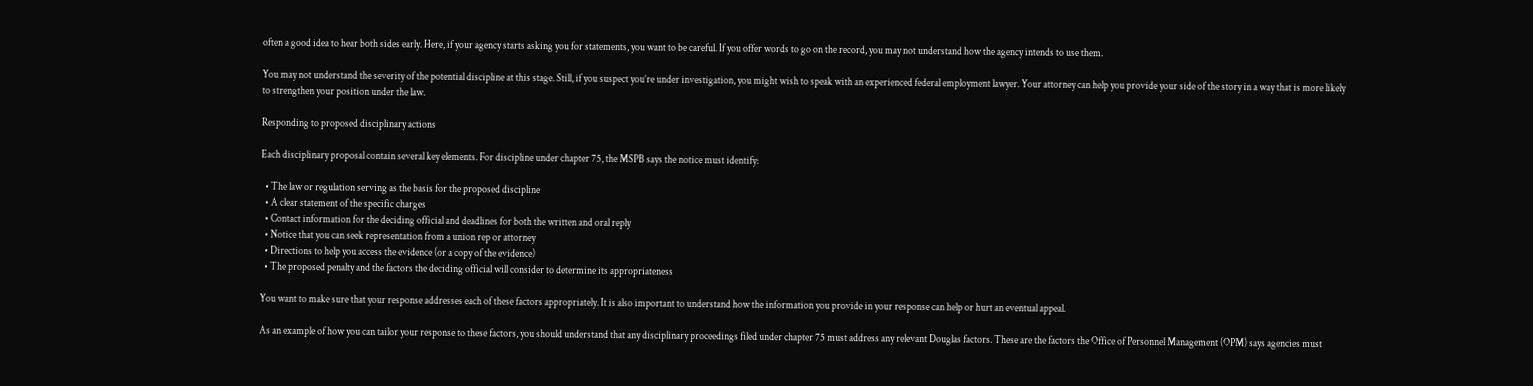often a good idea to hear both sides early. Here, if your agency starts asking you for statements, you want to be careful. If you offer words to go on the record, you may not understand how the agency intends to use them.

You may not understand the severity of the potential discipline at this stage. Still, if you suspect you’re under investigation, you might wish to speak with an experienced federal employment lawyer. Your attorney can help you provide your side of the story in a way that is more likely to strengthen your position under the law.

Responding to proposed disciplinary actions

Each disciplinary proposal contain several key elements. For discipline under chapter 75, the MSPB says the notice must identify:

  • The law or regulation serving as the basis for the proposed discipline
  • A clear statement of the specific charges
  • Contact information for the deciding official and deadlines for both the written and oral reply
  • Notice that you can seek representation from a union rep or attorney
  • Directions to help you access the evidence (or a copy of the evidence)
  • The proposed penalty and the factors the deciding official will consider to determine its appropriateness

You want to make sure that your response addresses each of these factors appropriately. It is also important to understand how the information you provide in your response can help or hurt an eventual appeal.

As an example of how you can tailor your response to these factors, you should understand that any disciplinary proceedings filed under chapter 75 must address any relevant Douglas factors. These are the factors the Office of Personnel Management (OPM) says agencies must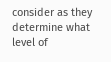consider as they determine what level of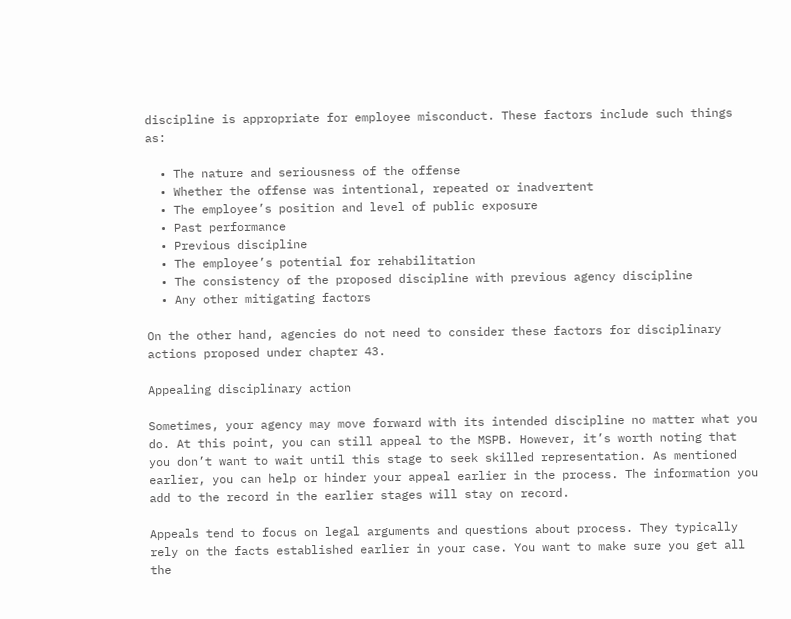discipline is appropriate for employee misconduct. These factors include such things as:

  • The nature and seriousness of the offense
  • Whether the offense was intentional, repeated or inadvertent
  • The employee’s position and level of public exposure
  • Past performance
  • Previous discipline
  • The employee’s potential for rehabilitation
  • The consistency of the proposed discipline with previous agency discipline
  • Any other mitigating factors

On the other hand, agencies do not need to consider these factors for disciplinary actions proposed under chapter 43.

Appealing disciplinary action

Sometimes, your agency may move forward with its intended discipline no matter what you do. At this point, you can still appeal to the MSPB. However, it’s worth noting that you don’t want to wait until this stage to seek skilled representation. As mentioned earlier, you can help or hinder your appeal earlier in the process. The information you add to the record in the earlier stages will stay on record.

Appeals tend to focus on legal arguments and questions about process. They typically rely on the facts established earlier in your case. You want to make sure you get all the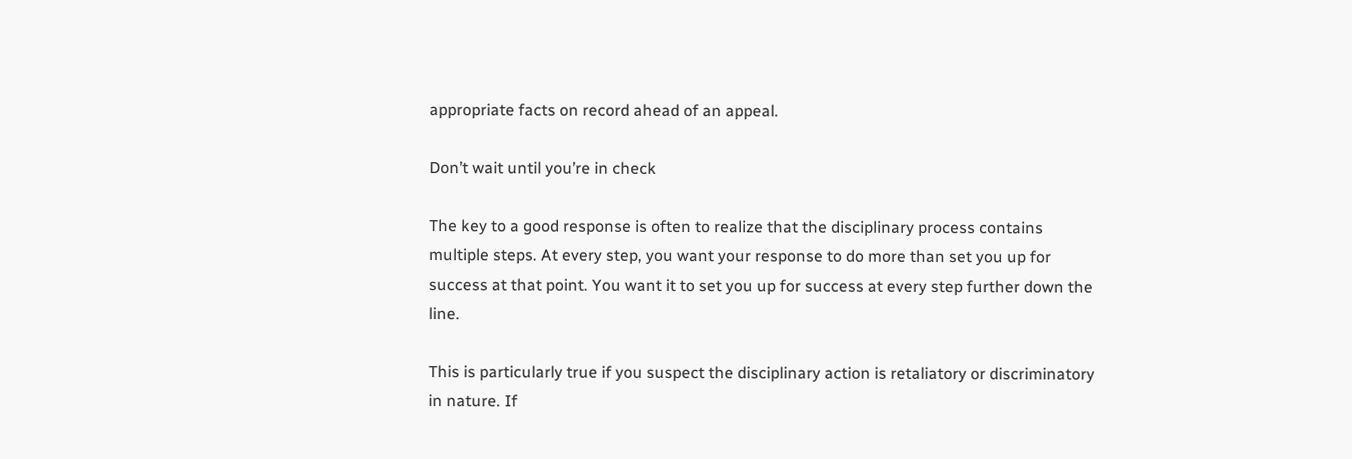appropriate facts on record ahead of an appeal.

Don’t wait until you’re in check

The key to a good response is often to realize that the disciplinary process contains multiple steps. At every step, you want your response to do more than set you up for success at that point. You want it to set you up for success at every step further down the line.

This is particularly true if you suspect the disciplinary action is retaliatory or discriminatory in nature. If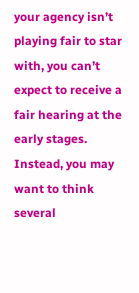your agency isn’t playing fair to star with, you can’t expect to receive a fair hearing at the early stages. Instead, you may want to think several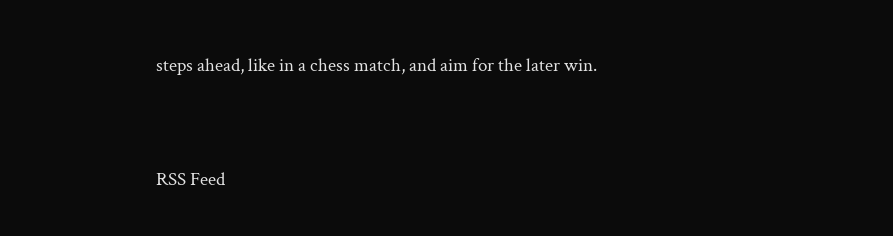steps ahead, like in a chess match, and aim for the later win.


RSS Feed